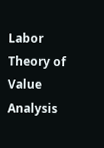Labor Theory of Value Analysis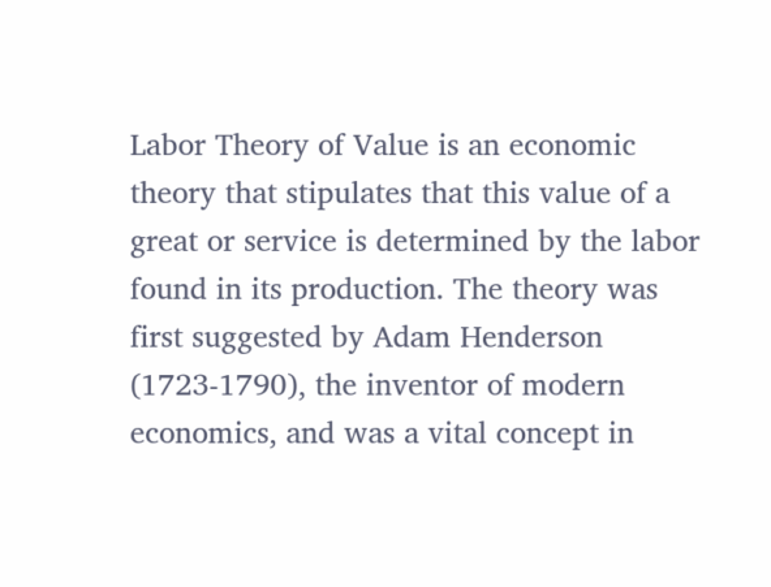Labor Theory of Value is an economic theory that stipulates that this value of a great or service is determined by the labor found in its production. The theory was first suggested by Adam Henderson (1723-1790), the inventor of modern economics, and was a vital concept in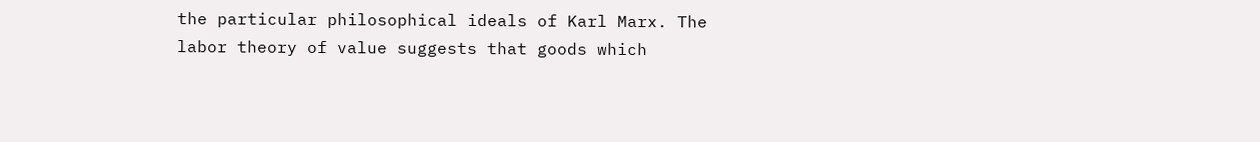the particular philosophical ideals of Karl Marx. The labor theory of value suggests that goods which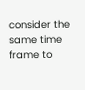consider the same time frame to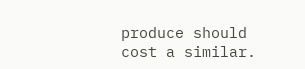produce should cost a similar.